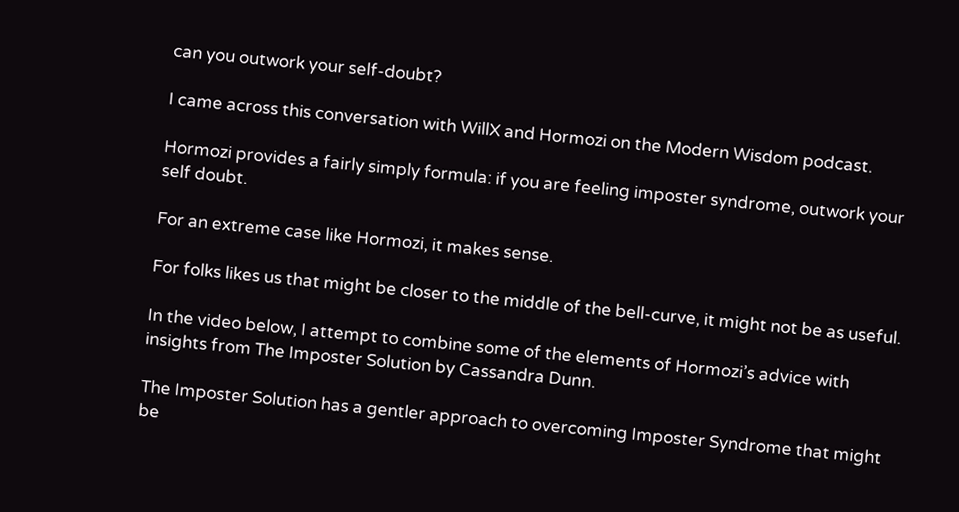can you outwork your self-doubt?

I came across this conversation with WillX and Hormozi on the Modern Wisdom podcast.

Hormozi provides a fairly simply formula: if you are feeling imposter syndrome, outwork your self doubt.

For an extreme case like Hormozi, it makes sense.

For folks likes us that might be closer to the middle of the bell-curve, it might not be as useful.

In the video below, I attempt to combine some of the elements of Hormozi’s advice with insights from The Imposter Solution by Cassandra Dunn.

The Imposter Solution has a gentler approach to overcoming Imposter Syndrome that might be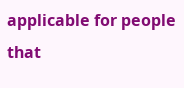applicable for people that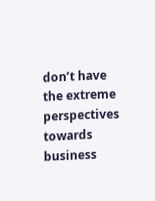don’t have the extreme perspectives towards business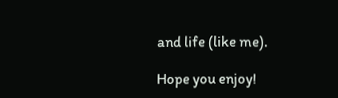and life (like me).

Hope you enjoy!